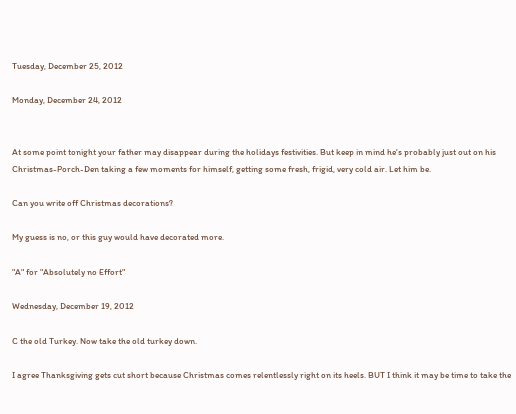Tuesday, December 25, 2012

Monday, December 24, 2012


At some point tonight your father may disappear during the holidays festivities. But keep in mind he's probably just out on his Christmas-Porch-Den taking a few moments for himself, getting some fresh, frigid, very cold air. Let him be.

Can you write off Christmas decorations?

My guess is no, or this guy would have decorated more.

"A" for "Absolutely no Effort"

Wednesday, December 19, 2012

C the old Turkey. Now take the old turkey down.

I agree Thanksgiving gets cut short because Christmas comes relentlessly right on its heels. BUT I think it may be time to take the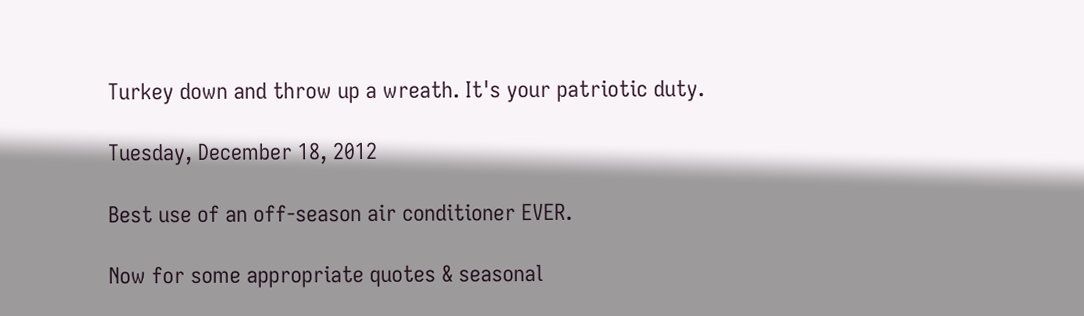Turkey down and throw up a wreath. It's your patriotic duty.

Tuesday, December 18, 2012

Best use of an off-season air conditioner EVER.

Now for some appropriate quotes & seasonal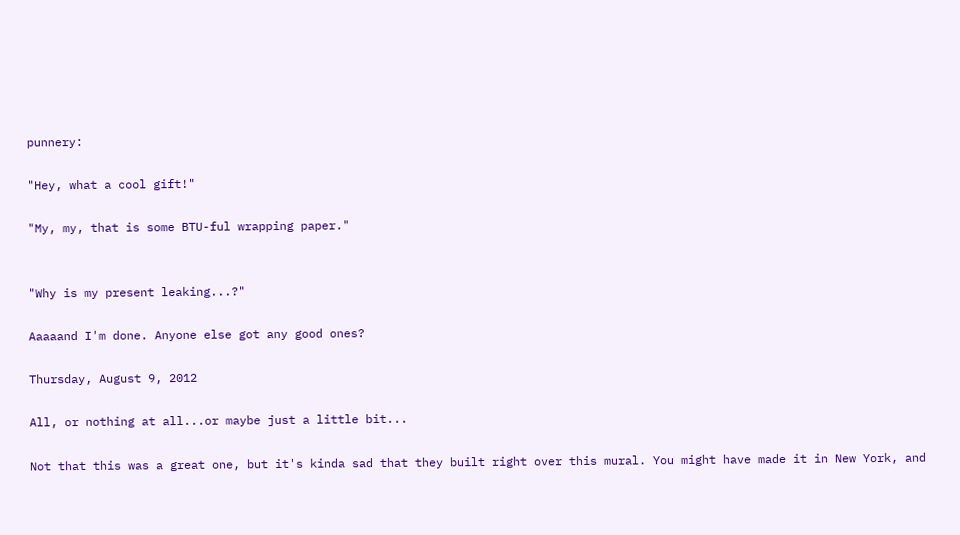punnery:

"Hey, what a cool gift!"

"My, my, that is some BTU-ful wrapping paper."


"Why is my present leaking...?"

Aaaaand I'm done. Anyone else got any good ones?

Thursday, August 9, 2012

All, or nothing at all...or maybe just a little bit...

Not that this was a great one, but it's kinda sad that they built right over this mural. You might have made it in New York, and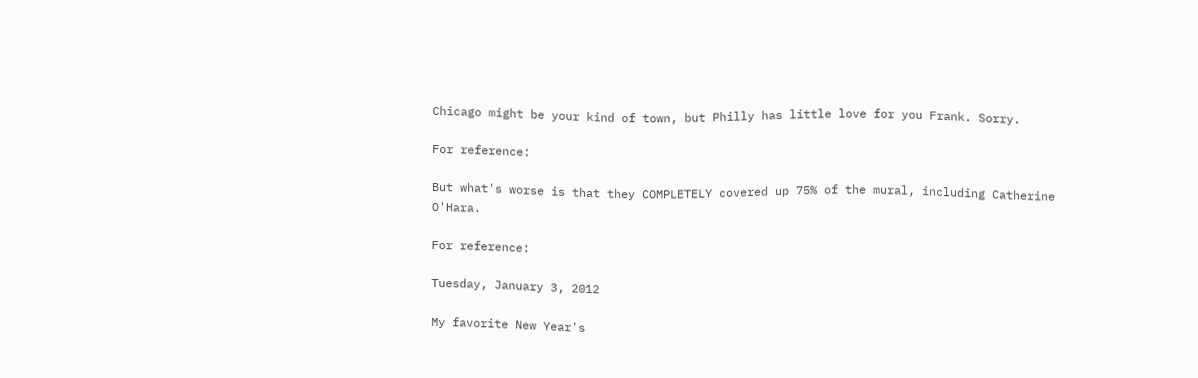Chicago might be your kind of town, but Philly has little love for you Frank. Sorry.

For reference:

But what's worse is that they COMPLETELY covered up 75% of the mural, including Catherine O'Hara.

For reference:

Tuesday, January 3, 2012

My favorite New Year's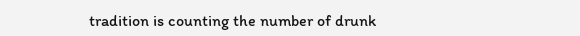tradition is counting the number of drunk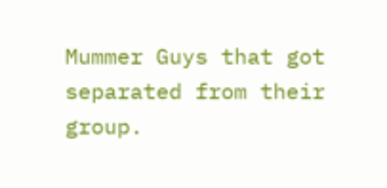Mummer Guys that got separated from their group.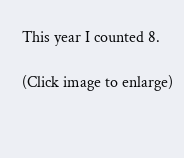This year I counted 8.

(Click image to enlarge)